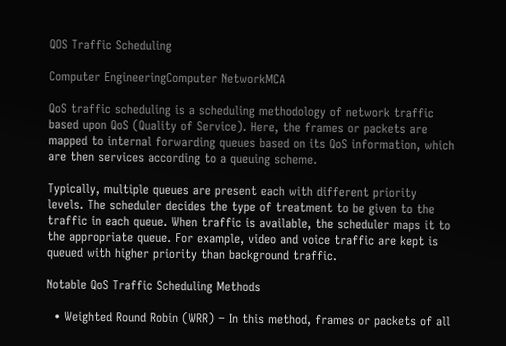QOS Traffic Scheduling

Computer EngineeringComputer NetworkMCA

QoS traffic scheduling is a scheduling methodology of network traffic based upon QoS (Quality of Service). Here, the frames or packets are mapped to internal forwarding queues based on its QoS information, which are then services according to a queuing scheme.

Typically, multiple queues are present each with different priority levels. The scheduler decides the type of treatment to be given to the traffic in each queue. When traffic is available, the scheduler maps it to the appropriate queue. For example, video and voice traffic are kept is queued with higher priority than background traffic.

Notable QoS Traffic Scheduling Methods

  • Weighted Round Robin (WRR) − In this method, frames or packets of all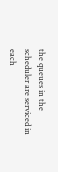the queues in the scheduler are serviced in each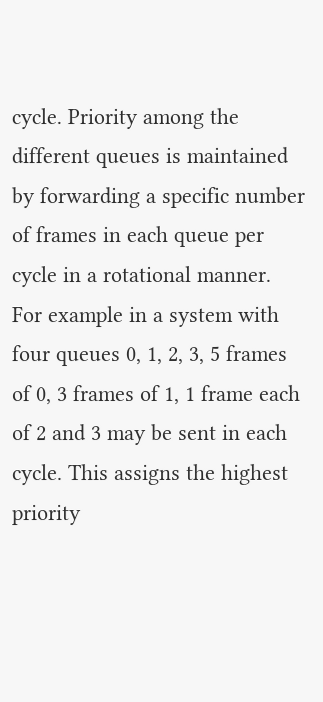cycle. Priority among the different queues is maintained by forwarding a specific number of frames in each queue per cycle in a rotational manner. For example in a system with four queues 0, 1, 2, 3, 5 frames of 0, 3 frames of 1, 1 frame each of 2 and 3 may be sent in each cycle. This assigns the highest priority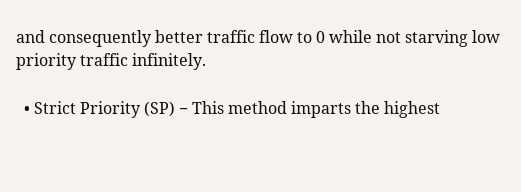and consequently better traffic flow to 0 while not starving low priority traffic infinitely.

  • Strict Priority (SP) − This method imparts the highest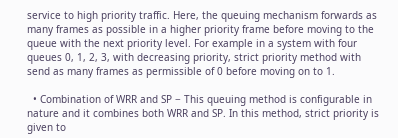service to high priority traffic. Here, the queuing mechanism forwards as many frames as possible in a higher priority frame before moving to the queue with the next priority level. For example in a system with four queues 0, 1, 2, 3, with decreasing priority, strict priority method with send as many frames as permissible of 0 before moving on to 1.

  • Combination of WRR and SP − This queuing method is configurable in nature and it combines both WRR and SP. In this method, strict priority is given to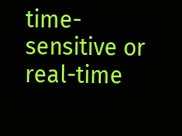time-sensitive or real-time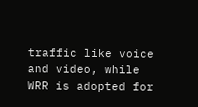traffic like voice and video, while WRR is adopted for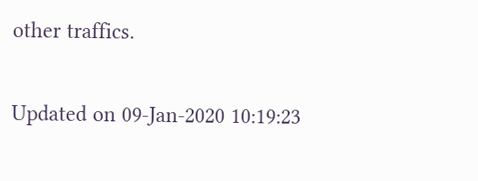other traffics.

Updated on 09-Jan-2020 10:19:23